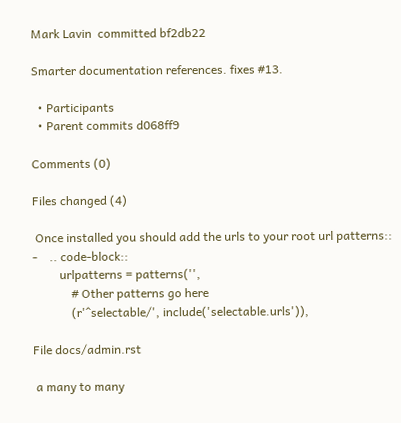Mark Lavin  committed bf2db22

Smarter documentation references. fixes #13.

  • Participants
  • Parent commits d068ff9

Comments (0)

Files changed (4)

 Once installed you should add the urls to your root url patterns::
-    .. code-block::
         urlpatterns = patterns('',
             # Other patterns go here
             (r'^selectable/', include('selectable.urls')),

File docs/admin.rst

 a many to many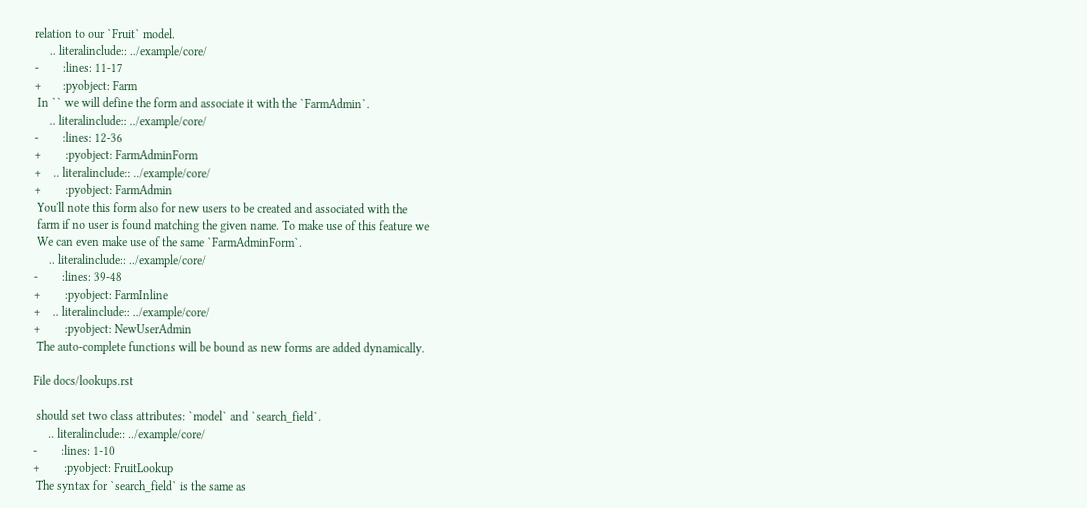relation to our `Fruit` model.
     .. literalinclude:: ../example/core/
-        :lines: 11-17
+       :pyobject: Farm
 In `` we will define the form and associate it with the `FarmAdmin`.
     .. literalinclude:: ../example/core/
-        :lines: 12-36
+        :pyobject: FarmAdminForm
+    .. literalinclude:: ../example/core/
+        :pyobject: FarmAdmin
 You'll note this form also for new users to be created and associated with the
 farm if no user is found matching the given name. To make use of this feature we
 We can even make use of the same `FarmAdminForm`.
     .. literalinclude:: ../example/core/
-        :lines: 39-48
+        :pyobject: FarmInline
+    .. literalinclude:: ../example/core/
+        :pyobject: NewUserAdmin
 The auto-complete functions will be bound as new forms are added dynamically.

File docs/lookups.rst

 should set two class attributes: `model` and `search_field`.
     .. literalinclude:: ../example/core/
-        :lines: 1-10
+        :pyobject: FruitLookup
 The syntax for `search_field` is the same as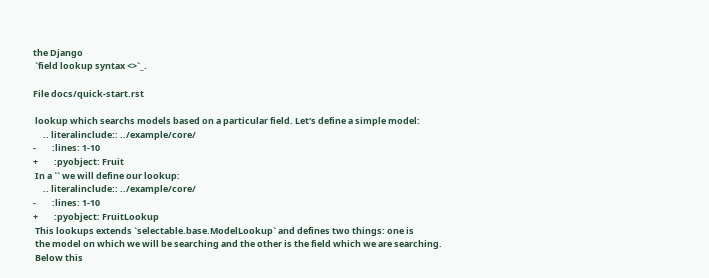the Django
 `field lookup syntax <>`_.

File docs/quick-start.rst

 lookup which searchs models based on a particular field. Let's define a simple model:
     .. literalinclude:: ../example/core/
-        :lines: 1-10
+        :pyobject: Fruit
 In a `` we will define our lookup:
     .. literalinclude:: ../example/core/
-        :lines: 1-10
+        :pyobject: FruitLookup
 This lookups extends `selectable.base.ModelLookup` and defines two things: one is
 the model on which we will be searching and the other is the field which we are searching.
 Below this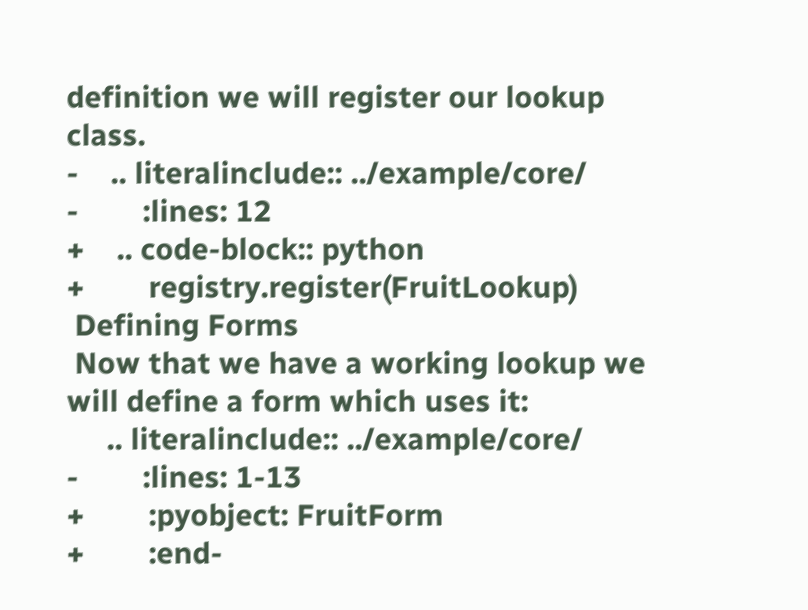definition we will register our lookup class.
-    .. literalinclude:: ../example/core/
-        :lines: 12
+    .. code-block:: python
+        registry.register(FruitLookup)
 Defining Forms
 Now that we have a working lookup we will define a form which uses it:
     .. literalinclude:: ../example/core/
-        :lines: 1-13
+        :pyobject: FruitForm
+        :end-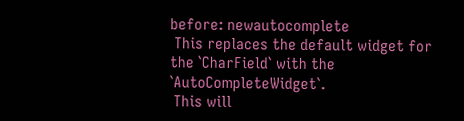before: newautocomplete
 This replaces the default widget for the `CharField` with the `AutoCompleteWidget`.
 This will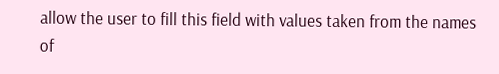allow the user to fill this field with values taken from the names of